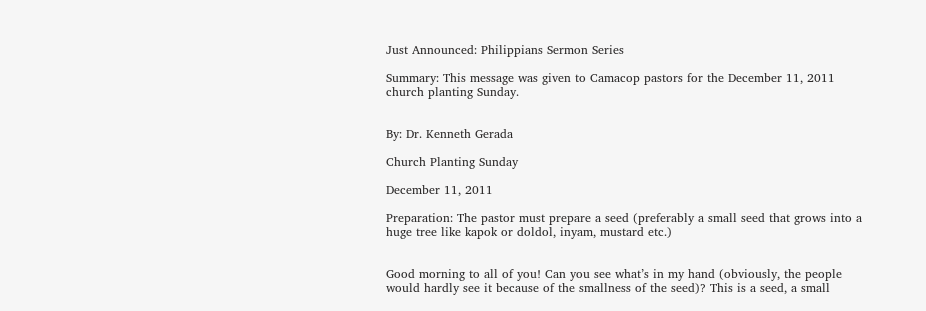Just Announced: Philippians Sermon Series

Summary: This message was given to Camacop pastors for the December 11, 2011 church planting Sunday.


By: Dr. Kenneth Gerada

Church Planting Sunday

December 11, 2011

Preparation: The pastor must prepare a seed (preferably a small seed that grows into a huge tree like kapok or doldol, inyam, mustard etc.)


Good morning to all of you! Can you see what’s in my hand (obviously, the people would hardly see it because of the smallness of the seed)? This is a seed, a small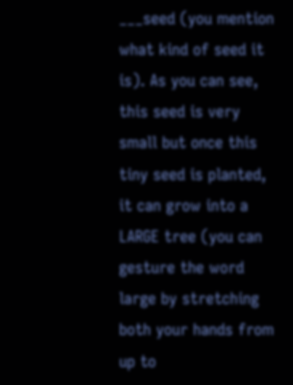___seed (you mention what kind of seed it is). As you can see, this seed is very small but once this tiny seed is planted, it can grow into a LARGE tree (you can gesture the word large by stretching both your hands from up to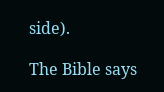side).

The Bible says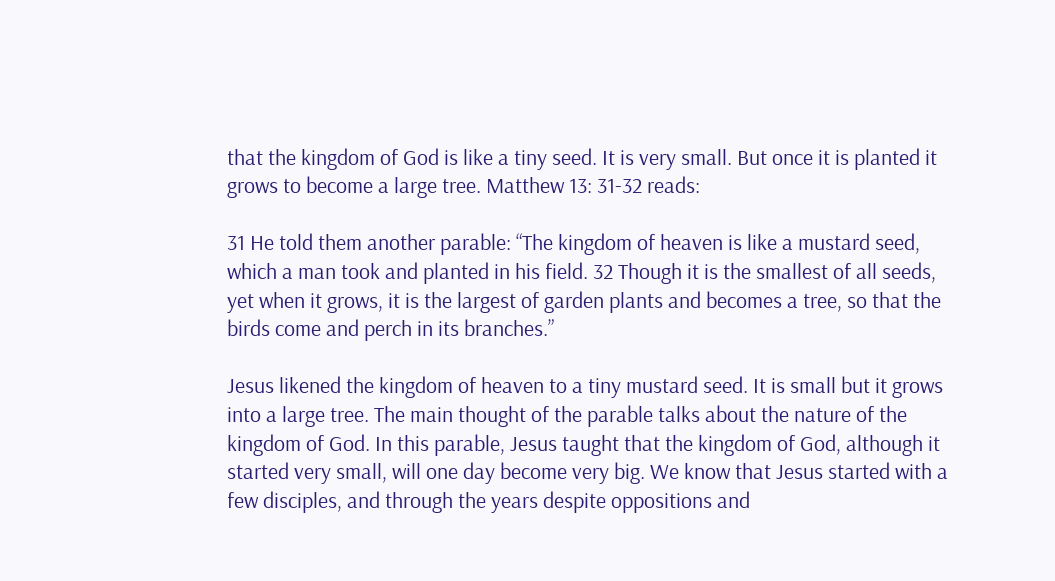that the kingdom of God is like a tiny seed. It is very small. But once it is planted it grows to become a large tree. Matthew 13: 31-32 reads:

31 He told them another parable: “The kingdom of heaven is like a mustard seed, which a man took and planted in his field. 32 Though it is the smallest of all seeds, yet when it grows, it is the largest of garden plants and becomes a tree, so that the birds come and perch in its branches.”

Jesus likened the kingdom of heaven to a tiny mustard seed. It is small but it grows into a large tree. The main thought of the parable talks about the nature of the kingdom of God. In this parable, Jesus taught that the kingdom of God, although it started very small, will one day become very big. We know that Jesus started with a few disciples, and through the years despite oppositions and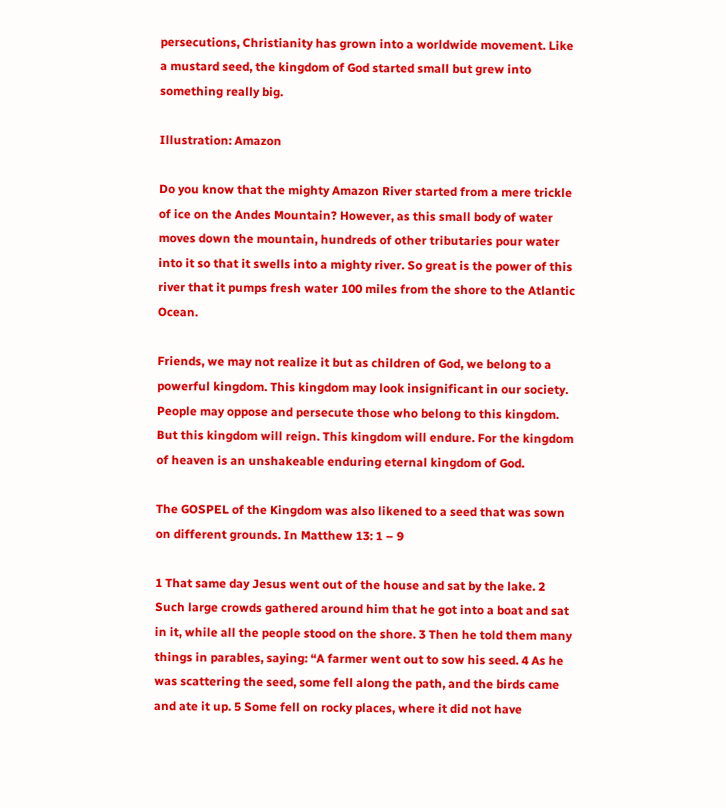persecutions, Christianity has grown into a worldwide movement. Like a mustard seed, the kingdom of God started small but grew into something really big.

Illustration: Amazon

Do you know that the mighty Amazon River started from a mere trickle of ice on the Andes Mountain? However, as this small body of water moves down the mountain, hundreds of other tributaries pour water into it so that it swells into a mighty river. So great is the power of this river that it pumps fresh water 100 miles from the shore to the Atlantic Ocean.

Friends, we may not realize it but as children of God, we belong to a powerful kingdom. This kingdom may look insignificant in our society. People may oppose and persecute those who belong to this kingdom. But this kingdom will reign. This kingdom will endure. For the kingdom of heaven is an unshakeable enduring eternal kingdom of God.

The GOSPEL of the Kingdom was also likened to a seed that was sown on different grounds. In Matthew 13: 1 – 9

1 That same day Jesus went out of the house and sat by the lake. 2 Such large crowds gathered around him that he got into a boat and sat in it, while all the people stood on the shore. 3 Then he told them many things in parables, saying: “A farmer went out to sow his seed. 4 As he was scattering the seed, some fell along the path, and the birds came and ate it up. 5 Some fell on rocky places, where it did not have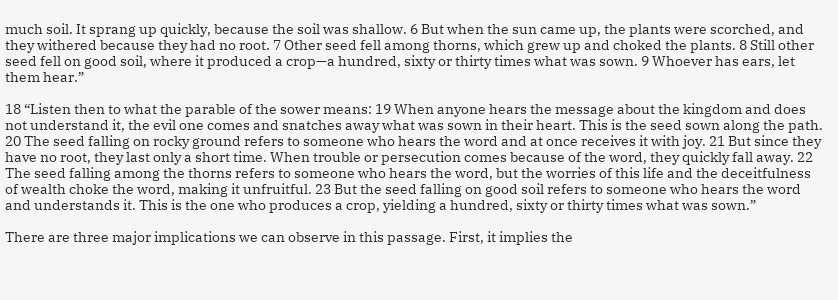much soil. It sprang up quickly, because the soil was shallow. 6 But when the sun came up, the plants were scorched, and they withered because they had no root. 7 Other seed fell among thorns, which grew up and choked the plants. 8 Still other seed fell on good soil, where it produced a crop—a hundred, sixty or thirty times what was sown. 9 Whoever has ears, let them hear.”

18 “Listen then to what the parable of the sower means: 19 When anyone hears the message about the kingdom and does not understand it, the evil one comes and snatches away what was sown in their heart. This is the seed sown along the path. 20 The seed falling on rocky ground refers to someone who hears the word and at once receives it with joy. 21 But since they have no root, they last only a short time. When trouble or persecution comes because of the word, they quickly fall away. 22 The seed falling among the thorns refers to someone who hears the word, but the worries of this life and the deceitfulness of wealth choke the word, making it unfruitful. 23 But the seed falling on good soil refers to someone who hears the word and understands it. This is the one who produces a crop, yielding a hundred, sixty or thirty times what was sown.”

There are three major implications we can observe in this passage. First, it implies the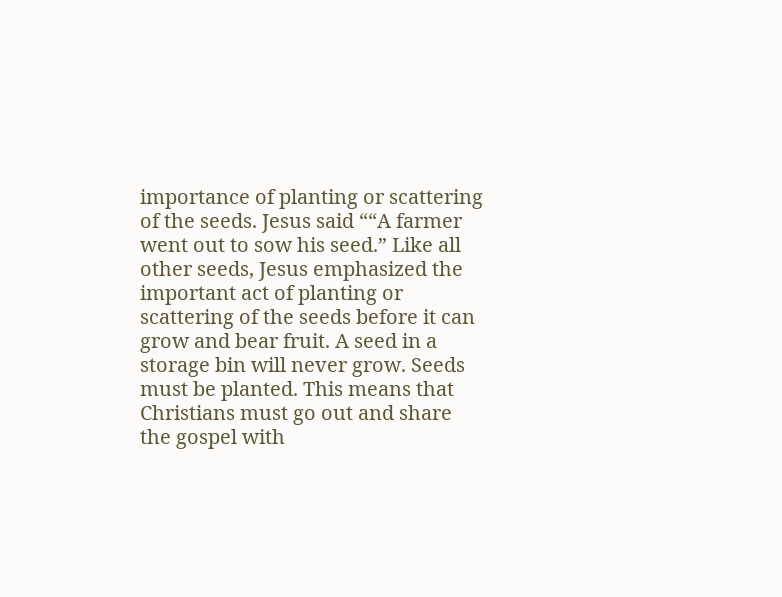importance of planting or scattering of the seeds. Jesus said ““A farmer went out to sow his seed.” Like all other seeds, Jesus emphasized the important act of planting or scattering of the seeds before it can grow and bear fruit. A seed in a storage bin will never grow. Seeds must be planted. This means that Christians must go out and share the gospel with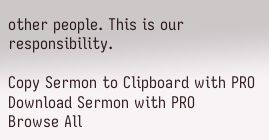other people. This is our responsibility.

Copy Sermon to Clipboard with PRO Download Sermon with PRO
Browse All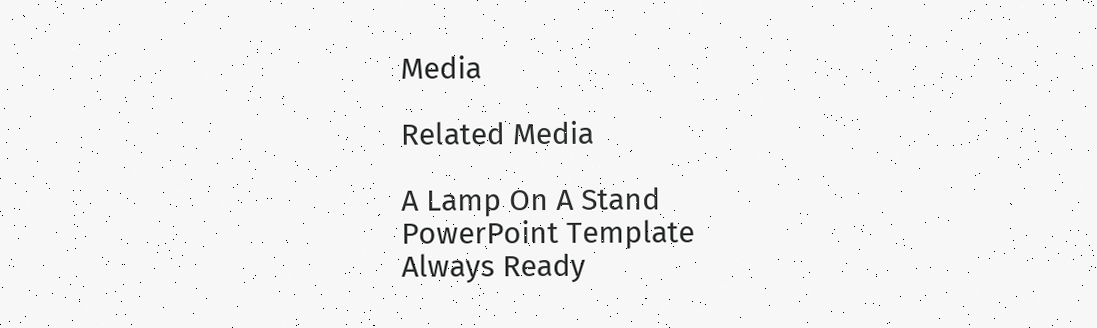Media

Related Media

A Lamp On A Stand
PowerPoint Template
Always Ready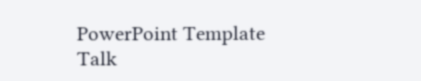PowerPoint Template
Talk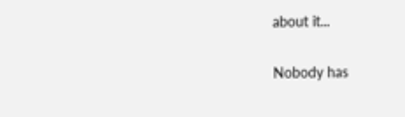about it...

Nobody has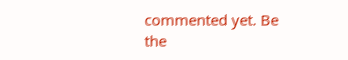commented yet. Be the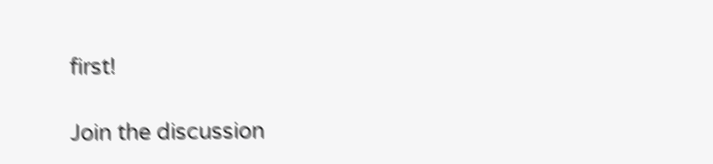first!

Join the discussion